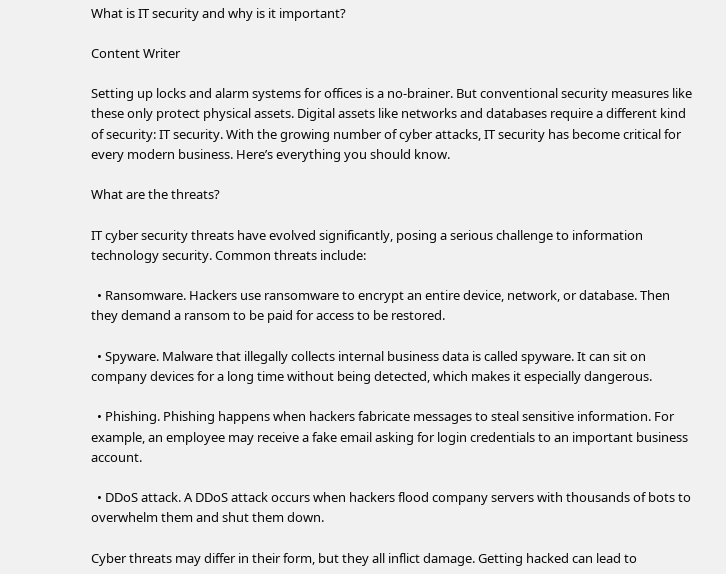What is IT security and why is it important?

Content Writer

Setting up locks and alarm systems for offices is a no-brainer. But conventional security measures like these only protect physical assets. Digital assets like networks and databases require a different kind of security: IT security. With the growing number of cyber attacks, IT security has become critical for every modern business. Here’s everything you should know.

What are the threats?

IT cyber security threats have evolved significantly, posing a serious challenge to information technology security. Common threats include:

  • Ransomware. Hackers use ransomware to encrypt an entire device, network, or database. Then they demand a ransom to be paid for access to be restored.

  • Spyware. Malware that illegally collects internal business data is called spyware. It can sit on company devices for a long time without being detected, which makes it especially dangerous.

  • Phishing. Phishing happens when hackers fabricate messages to steal sensitive information. For example, an employee may receive a fake email asking for login credentials to an important business account.

  • DDoS attack. A DDoS attack occurs when hackers flood company servers with thousands of bots to overwhelm them and shut them down.

Cyber threats may differ in their form, but they all inflict damage. Getting hacked can lead to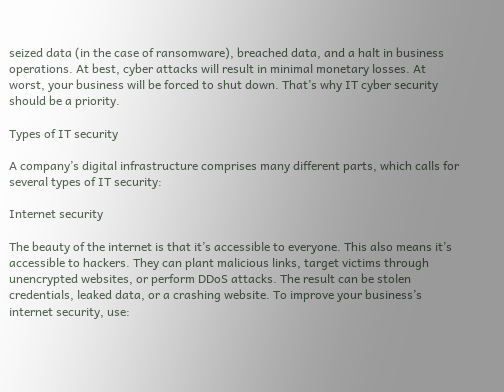seized data (in the case of ransomware), breached data, and a halt in business operations. At best, cyber attacks will result in minimal monetary losses. At worst, your business will be forced to shut down. That’s why IT cyber security should be a priority.

Types of IT security

A company’s digital infrastructure comprises many different parts, which calls for several types of IT security:

Internet security

The beauty of the internet is that it’s accessible to everyone. This also means it’s accessible to hackers. They can plant malicious links, target victims through unencrypted websites, or perform DDoS attacks. The result can be stolen credentials, leaked data, or a crashing website. To improve your business’s internet security, use: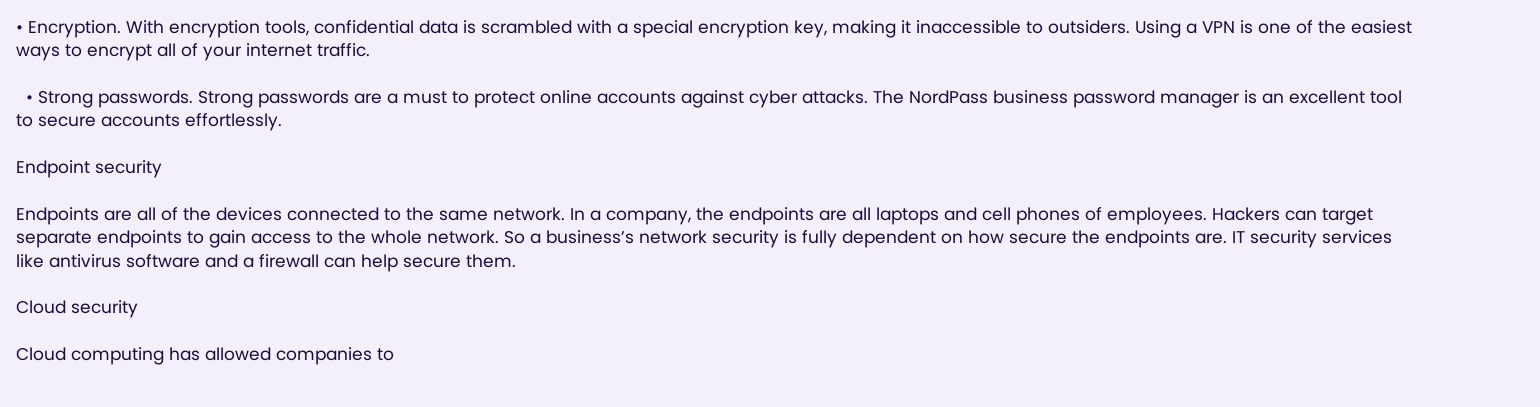• Encryption. With encryption tools, confidential data is scrambled with a special encryption key, making it inaccessible to outsiders. Using a VPN is one of the easiest ways to encrypt all of your internet traffic.

  • Strong passwords. Strong passwords are a must to protect online accounts against cyber attacks. The NordPass business password manager is an excellent tool to secure accounts effortlessly.

Endpoint security

Endpoints are all of the devices connected to the same network. In a company, the endpoints are all laptops and cell phones of employees. Hackers can target separate endpoints to gain access to the whole network. So a business’s network security is fully dependent on how secure the endpoints are. IT security services like antivirus software and a firewall can help secure them.

Cloud security

Cloud computing has allowed companies to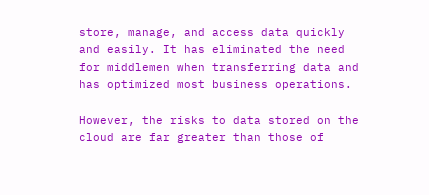store, manage, and access data quickly and easily. It has eliminated the need for middlemen when transferring data and has optimized most business operations.

However, the risks to data stored on the cloud are far greater than those of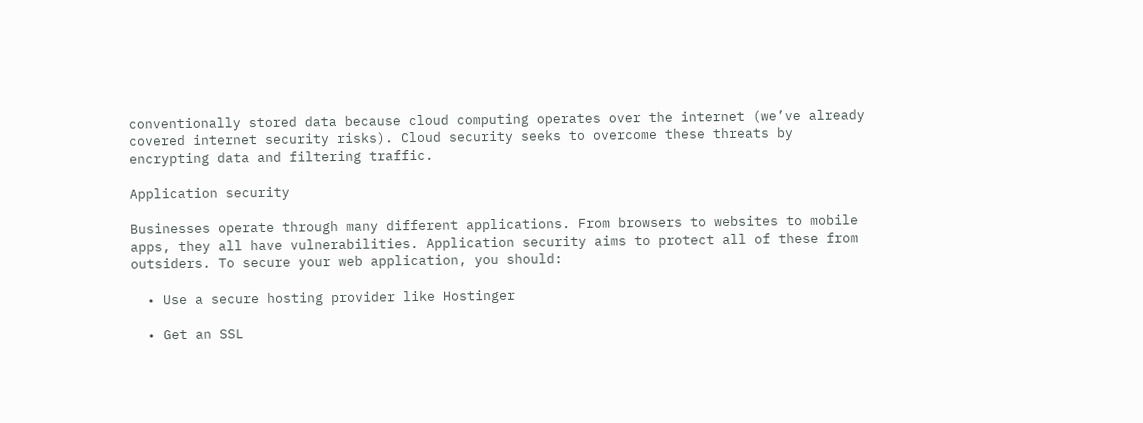conventionally stored data because cloud computing operates over the internet (we’ve already covered internet security risks). Cloud security seeks to overcome these threats by encrypting data and filtering traffic.

Application security

Businesses operate through many different applications. From browsers to websites to mobile apps, they all have vulnerabilities. Application security aims to protect all of these from outsiders. To secure your web application, you should:

  • Use a secure hosting provider like Hostinger

  • Get an SSL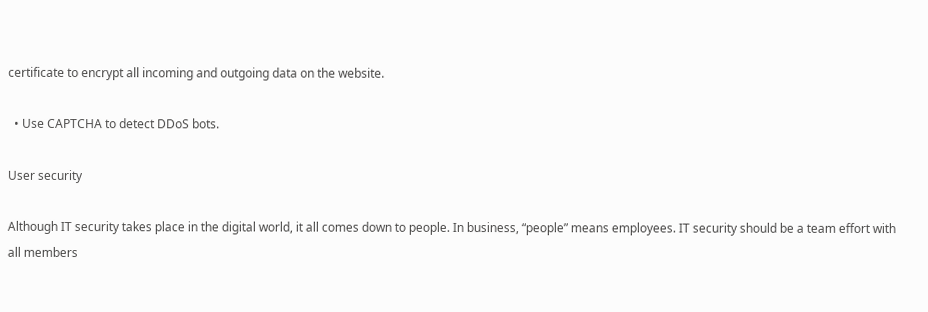certificate to encrypt all incoming and outgoing data on the website.

  • Use CAPTCHA to detect DDoS bots.

User security

Although IT security takes place in the digital world, it all comes down to people. In business, “people” means employees. IT security should be a team effort with all members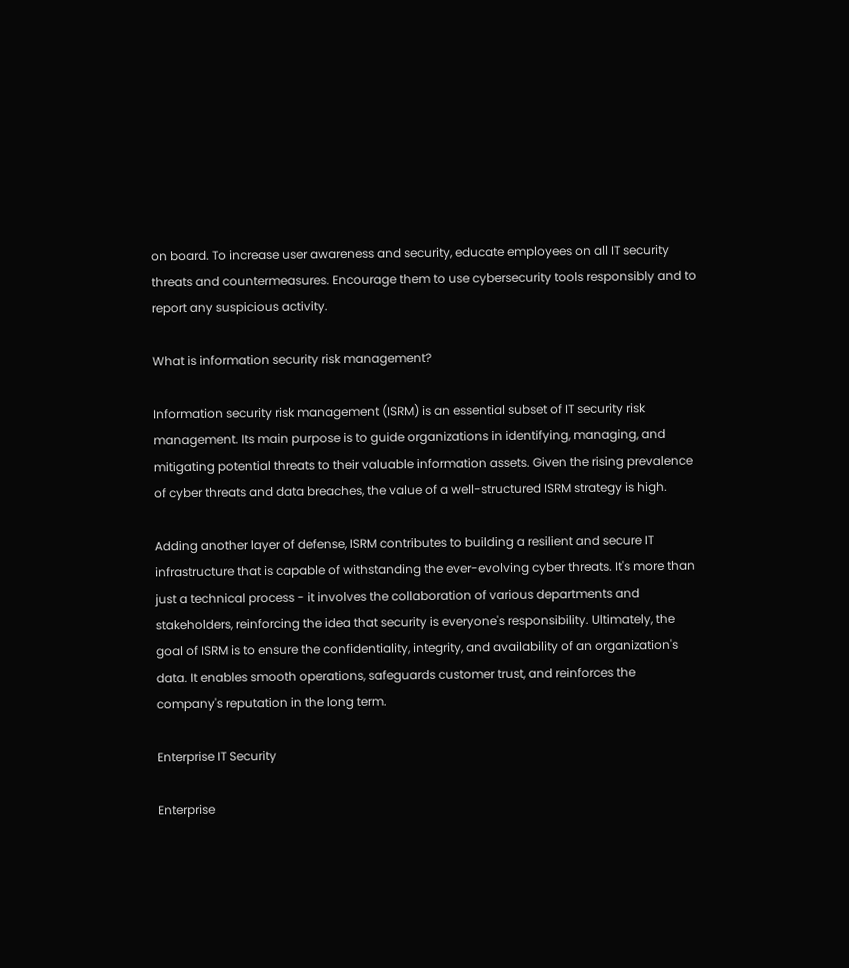on board. To increase user awareness and security, educate employees on all IT security threats and countermeasures. Encourage them to use cybersecurity tools responsibly and to report any suspicious activity.

What is information security risk management?

Information security risk management (ISRM) is an essential subset of IT security risk management. Its main purpose is to guide organizations in identifying, managing, and mitigating potential threats to their valuable information assets. Given the rising prevalence of cyber threats and data breaches, the value of a well-structured ISRM strategy is high.

Adding another layer of defense, ISRM contributes to building a resilient and secure IT infrastructure that is capable of withstanding the ever-evolving cyber threats. It's more than just a technical process - it involves the collaboration of various departments and stakeholders, reinforcing the idea that security is everyone's responsibility. Ultimately, the goal of ISRM is to ensure the confidentiality, integrity, and availability of an organization's data. It enables smooth operations, safeguards customer trust, and reinforces the company's reputation in the long term.

Enterprise IT Security

Enterprise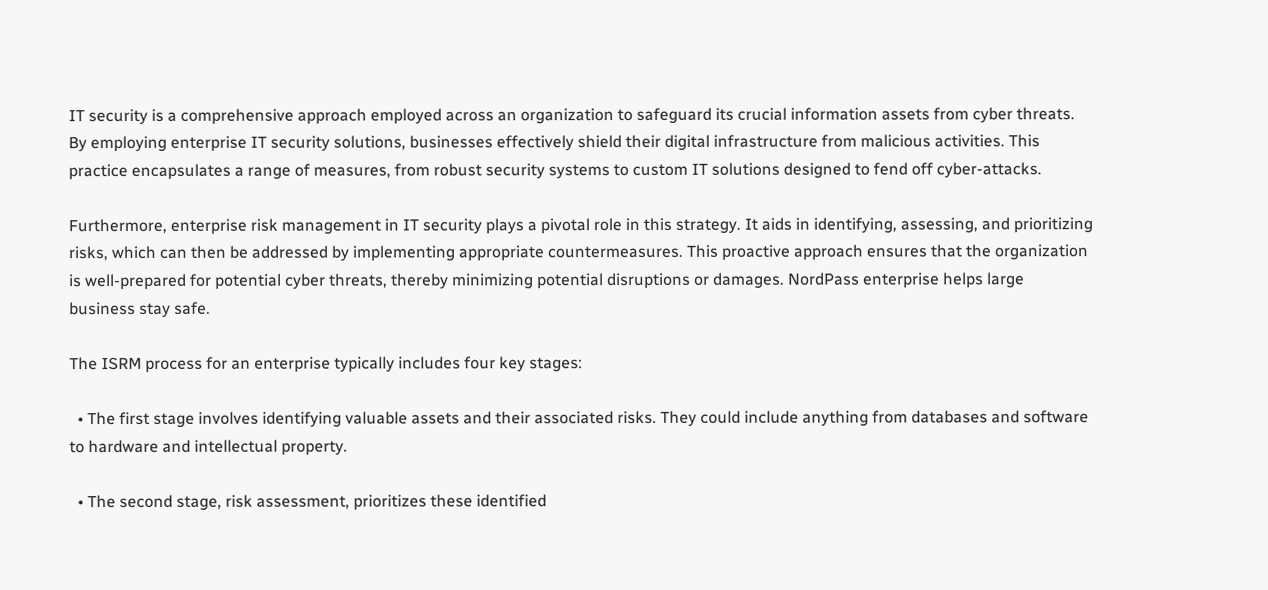IT security is a comprehensive approach employed across an organization to safeguard its crucial information assets from cyber threats. By employing enterprise IT security solutions, businesses effectively shield their digital infrastructure from malicious activities. This practice encapsulates a range of measures, from robust security systems to custom IT solutions designed to fend off cyber-attacks.

Furthermore, enterprise risk management in IT security plays a pivotal role in this strategy. It aids in identifying, assessing, and prioritizing risks, which can then be addressed by implementing appropriate countermeasures. This proactive approach ensures that the organization is well-prepared for potential cyber threats, thereby minimizing potential disruptions or damages. NordPass enterprise helps large business stay safe.

The ISRM process for an enterprise typically includes four key stages:

  • The first stage involves identifying valuable assets and their associated risks. They could include anything from databases and software to hardware and intellectual property.

  • The second stage, risk assessment, prioritizes these identified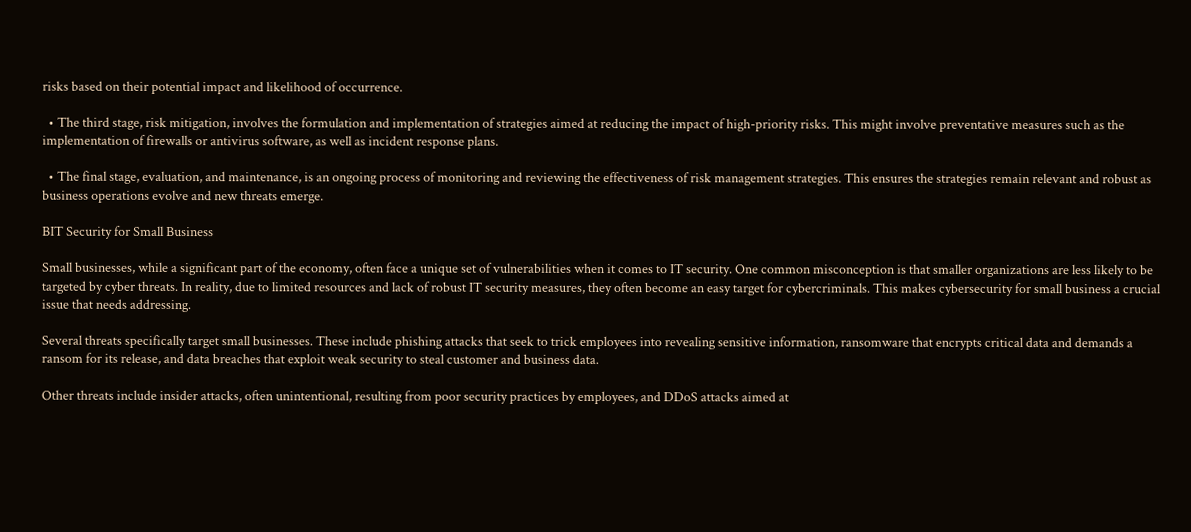risks based on their potential impact and likelihood of occurrence.

  • The third stage, risk mitigation, involves the formulation and implementation of strategies aimed at reducing the impact of high-priority risks. This might involve preventative measures such as the implementation of firewalls or antivirus software, as well as incident response plans.

  • The final stage, evaluation, and maintenance, is an ongoing process of monitoring and reviewing the effectiveness of risk management strategies. This ensures the strategies remain relevant and robust as business operations evolve and new threats emerge.

BIT Security for Small Business

Small businesses, while a significant part of the economy, often face a unique set of vulnerabilities when it comes to IT security. One common misconception is that smaller organizations are less likely to be targeted by cyber threats. In reality, due to limited resources and lack of robust IT security measures, they often become an easy target for cybercriminals. This makes cybersecurity for small business a crucial issue that needs addressing.

Several threats specifically target small businesses. These include phishing attacks that seek to trick employees into revealing sensitive information, ransomware that encrypts critical data and demands a ransom for its release, and data breaches that exploit weak security to steal customer and business data.

Other threats include insider attacks, often unintentional, resulting from poor security practices by employees, and DDoS attacks aimed at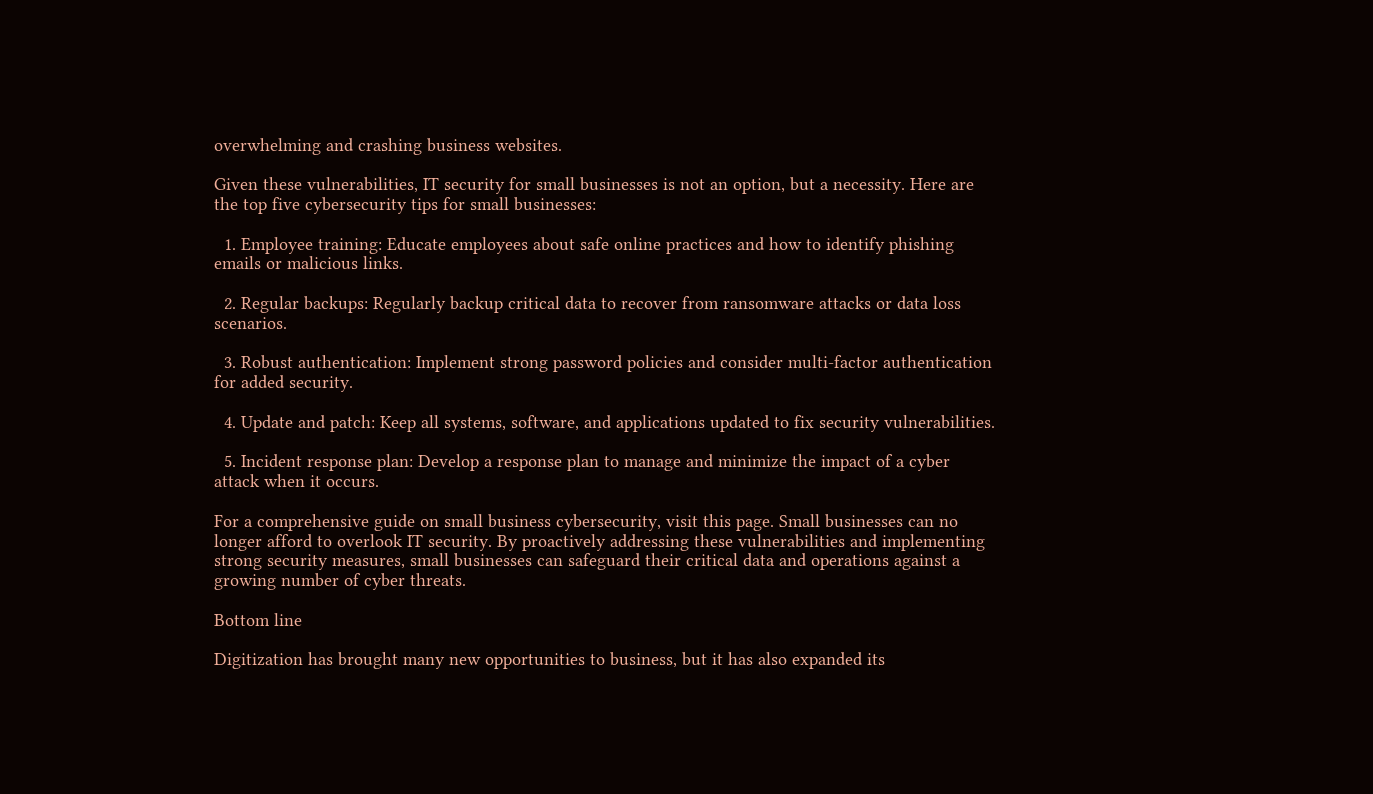overwhelming and crashing business websites.

Given these vulnerabilities, IT security for small businesses is not an option, but a necessity. Here are the top five cybersecurity tips for small businesses:

  1. Employee training: Educate employees about safe online practices and how to identify phishing emails or malicious links.

  2. Regular backups: Regularly backup critical data to recover from ransomware attacks or data loss scenarios.

  3. Robust authentication: Implement strong password policies and consider multi-factor authentication for added security.

  4. Update and patch: Keep all systems, software, and applications updated to fix security vulnerabilities.

  5. Incident response plan: Develop a response plan to manage and minimize the impact of a cyber attack when it occurs.

For a comprehensive guide on small business cybersecurity, visit this page. Small businesses can no longer afford to overlook IT security. By proactively addressing these vulnerabilities and implementing strong security measures, small businesses can safeguard their critical data and operations against a growing number of cyber threats.

Bottom line

Digitization has brought many new opportunities to business, but it has also expanded its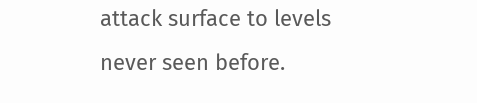attack surface to levels never seen before.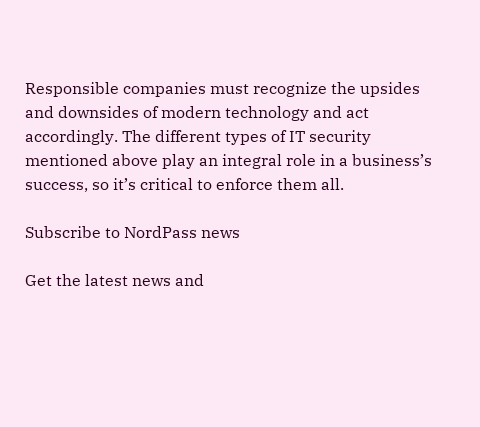Responsible companies must recognize the upsides and downsides of modern technology and act accordingly. The different types of IT security mentioned above play an integral role in a business’s success, so it’s critical to enforce them all.

Subscribe to NordPass news

Get the latest news and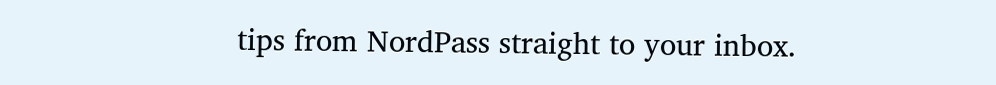tips from NordPass straight to your inbox.